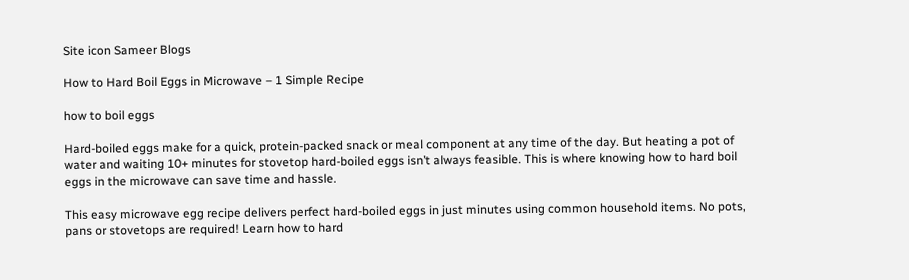Site icon Sameer Blogs

How to Hard Boil Eggs in Microwave – 1 Simple Recipe

how to boil eggs

Hard-boiled eggs make for a quick, protein-packed snack or meal component at any time of the day. But heating a pot of water and waiting 10+ minutes for stovetop hard-boiled eggs isn’t always feasible. This is where knowing how to hard boil eggs in the microwave can save time and hassle.

This easy microwave egg recipe delivers perfect hard-boiled eggs in just minutes using common household items. No pots, pans or stovetops are required! Learn how to hard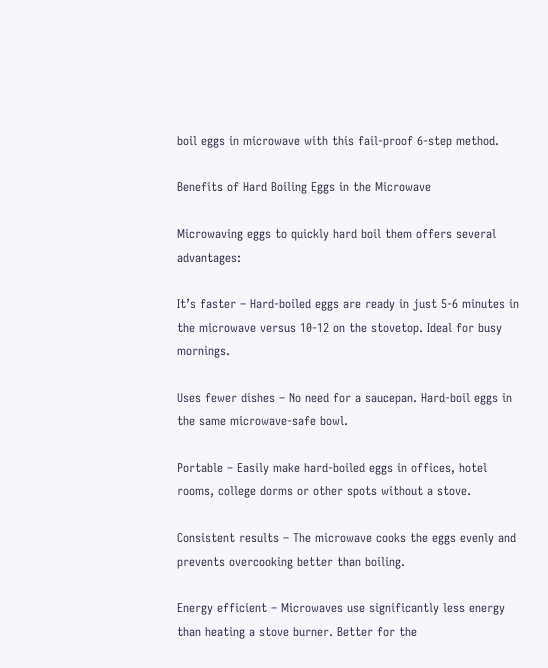boil eggs in microwave with this fail-proof 6-step method.

Benefits of Hard Boiling Eggs in the Microwave

Microwaving eggs to quickly hard boil them offers several advantages:

It’s faster – Hard-boiled eggs are ready in just 5-6 minutes in the microwave versus 10-12 on the stovetop. Ideal for busy mornings.

Uses fewer dishes – No need for a saucepan. Hard-boil eggs in the same microwave-safe bowl.

Portable – Easily make hard-boiled eggs in offices, hotel rooms, college dorms or other spots without a stove.

Consistent results – The microwave cooks the eggs evenly and prevents overcooking better than boiling.

Energy efficient – Microwaves use significantly less energy than heating a stove burner. Better for the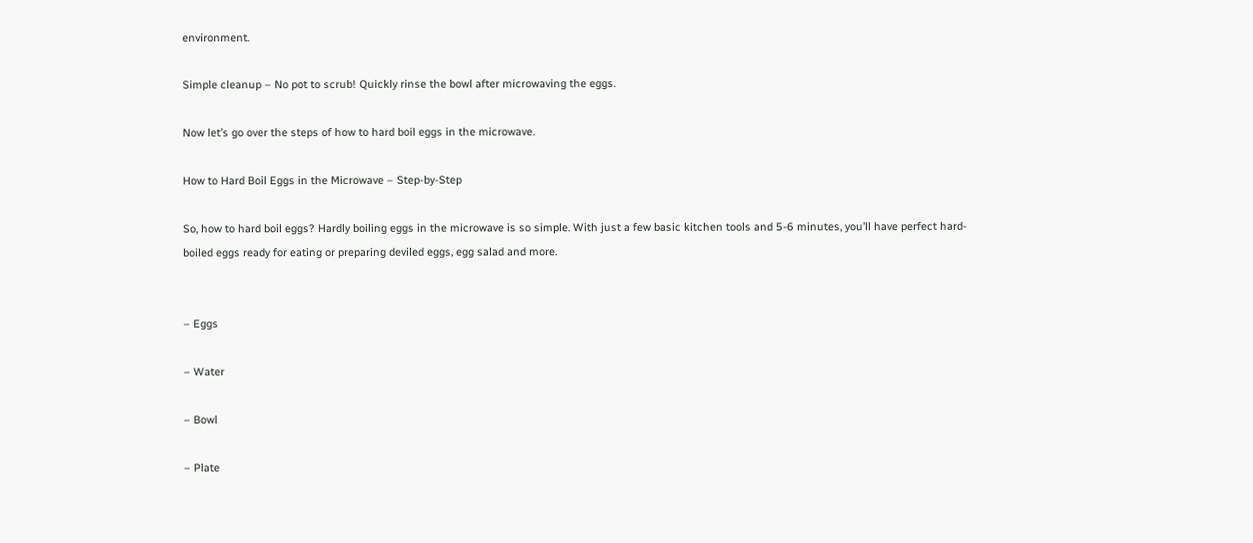environment.

Simple cleanup – No pot to scrub! Quickly rinse the bowl after microwaving the eggs.

Now let’s go over the steps of how to hard boil eggs in the microwave.

How to Hard Boil Eggs in the Microwave – Step-by-Step

So, how to hard boil eggs? Hardly boiling eggs in the microwave is so simple. With just a few basic kitchen tools and 5-6 minutes, you’ll have perfect hard-boiled eggs ready for eating or preparing deviled eggs, egg salad and more.


– Eggs

– Water

– Bowl

– Plate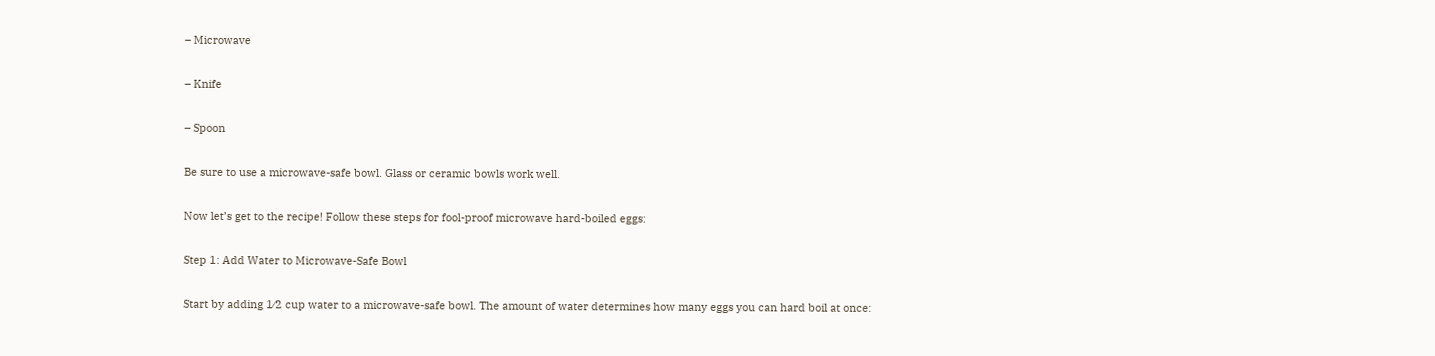– Microwave

– Knife

– Spoon

Be sure to use a microwave-safe bowl. Glass or ceramic bowls work well.

Now let’s get to the recipe! Follow these steps for fool-proof microwave hard-boiled eggs:

Step 1: Add Water to Microwave-Safe Bowl

Start by adding 1⁄2 cup water to a microwave-safe bowl. The amount of water determines how many eggs you can hard boil at once: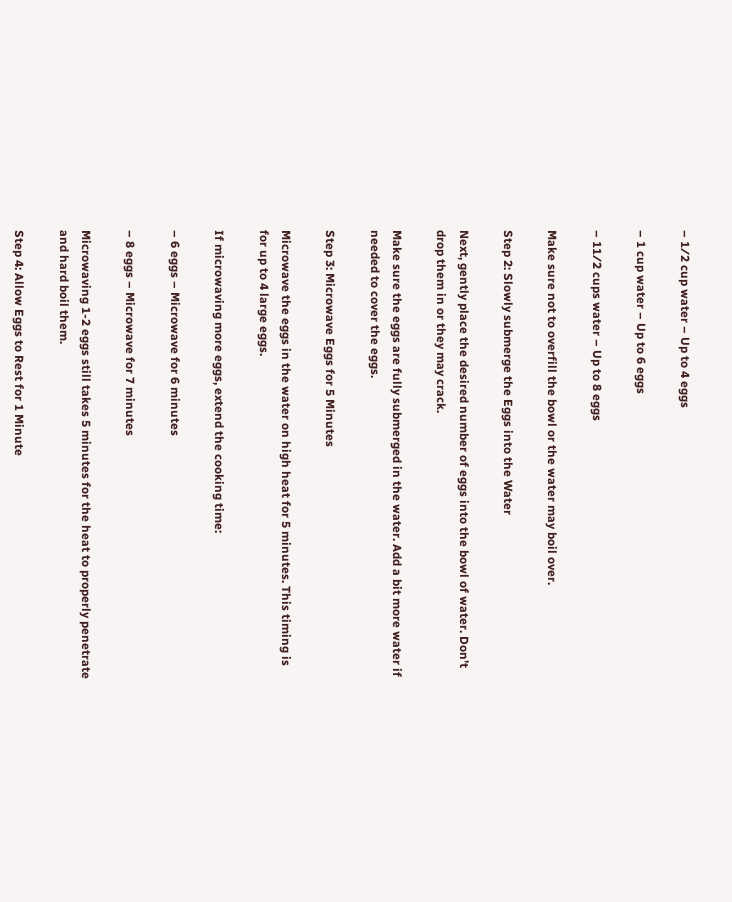– 1⁄2 cup water – Up to 4 eggs

– 1 cup water – Up to 6 eggs

– 11⁄2 cups water – Up to 8 eggs

Make sure not to overfill the bowl or the water may boil over.

Step 2: Slowly submerge the Eggs into the Water

Next, gently place the desired number of eggs into the bowl of water. Don’t drop them in or they may crack.

Make sure the eggs are fully submerged in the water. Add a bit more water if needed to cover the eggs.

Step 3: Microwave Eggs for 5 Minutes

Microwave the eggs in the water on high heat for 5 minutes. This timing is for up to 4 large eggs.

If microwaving more eggs, extend the cooking time:

– 6 eggs – Microwave for 6 minutes

– 8 eggs – Microwave for 7 minutes

Microwaving 1-2 eggs still takes 5 minutes for the heat to properly penetrate and hard boil them.

Step 4: Allow Eggs to Rest for 1 Minute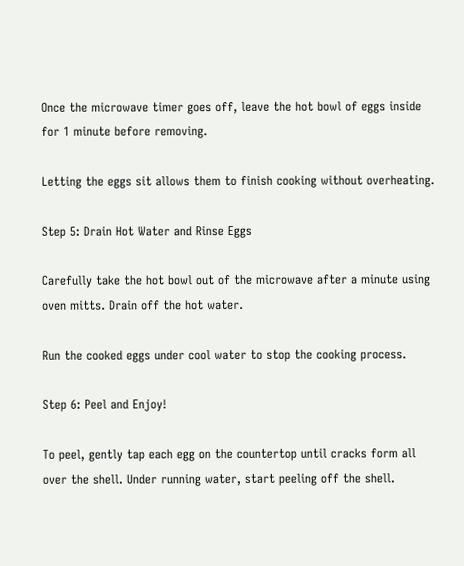Once the microwave timer goes off, leave the hot bowl of eggs inside for 1 minute before removing.

Letting the eggs sit allows them to finish cooking without overheating.

Step 5: Drain Hot Water and Rinse Eggs

Carefully take the hot bowl out of the microwave after a minute using oven mitts. Drain off the hot water.

Run the cooked eggs under cool water to stop the cooking process.

Step 6: Peel and Enjoy!

To peel, gently tap each egg on the countertop until cracks form all over the shell. Under running water, start peeling off the shell.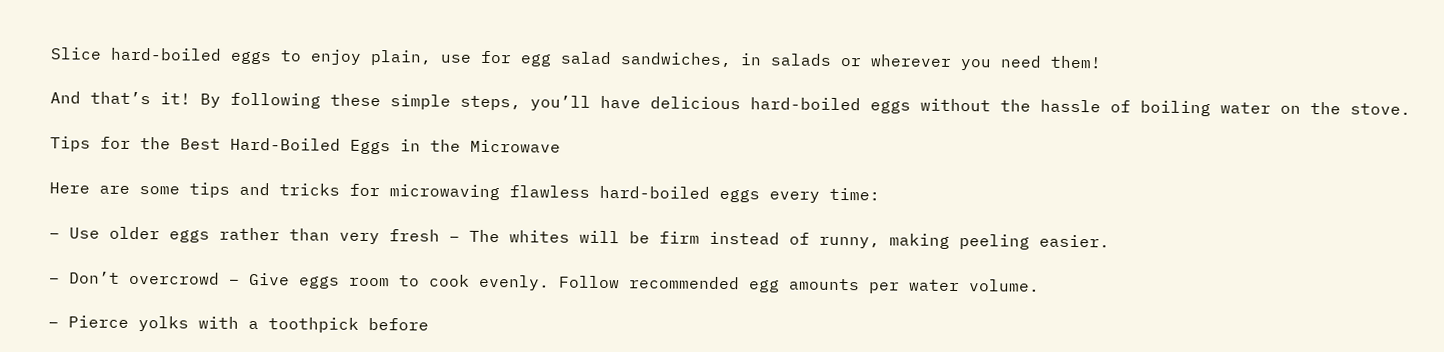Slice hard-boiled eggs to enjoy plain, use for egg salad sandwiches, in salads or wherever you need them!

And that’s it! By following these simple steps, you’ll have delicious hard-boiled eggs without the hassle of boiling water on the stove.

Tips for the Best Hard-Boiled Eggs in the Microwave

Here are some tips and tricks for microwaving flawless hard-boiled eggs every time:

– Use older eggs rather than very fresh – The whites will be firm instead of runny, making peeling easier.

– Don’t overcrowd – Give eggs room to cook evenly. Follow recommended egg amounts per water volume.

– Pierce yolks with a toothpick before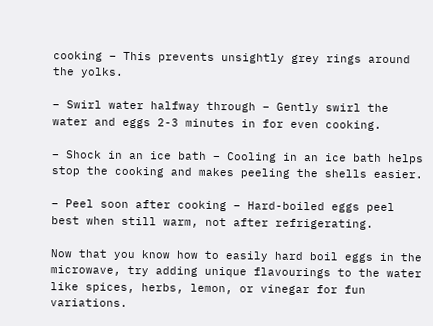cooking – This prevents unsightly grey rings around the yolks.

– Swirl water halfway through – Gently swirl the water and eggs 2-3 minutes in for even cooking.

– Shock in an ice bath – Cooling in an ice bath helps stop the cooking and makes peeling the shells easier.

– Peel soon after cooking – Hard-boiled eggs peel best when still warm, not after refrigerating.

Now that you know how to easily hard boil eggs in the microwave, try adding unique flavourings to the water like spices, herbs, lemon, or vinegar for fun variations.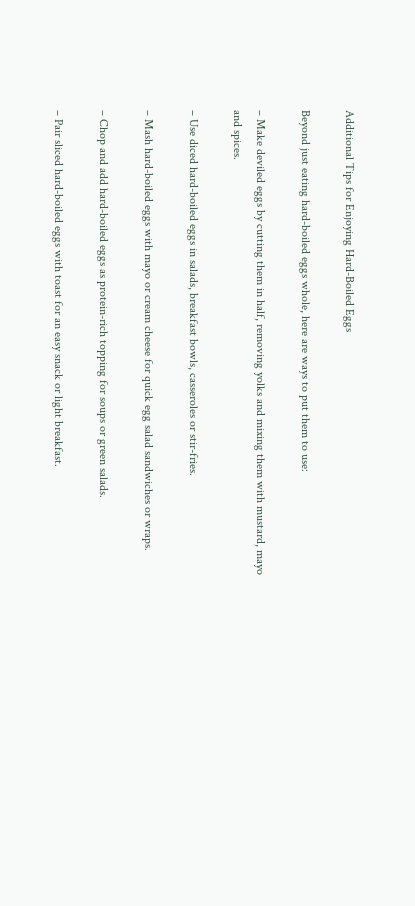Additional Tips for Enjoying Hard-Boiled Eggs

Beyond just eating hard-boiled eggs whole, here are ways to put them to use:

– Make deviled eggs by cutting them in half, removing yolks and mixing them with mustard, mayo and spices.

– Use diced hard-boiled eggs in salads, breakfast bowls, casseroles or stir-fries.

– Mash hard-boiled eggs with mayo or cream cheese for quick egg salad sandwiches or wraps.

– Chop and add hard-boiled eggs as protein-rich topping for soups or green salads.

– Pair sliced hard-boiled eggs with toast for an easy snack or light breakfast.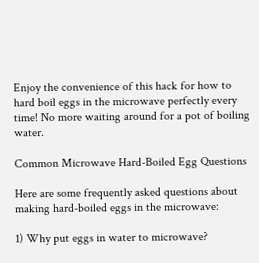Enjoy the convenience of this hack for how to hard boil eggs in the microwave perfectly every time! No more waiting around for a pot of boiling water.

Common Microwave Hard-Boiled Egg Questions

Here are some frequently asked questions about making hard-boiled eggs in the microwave:

1) Why put eggs in water to microwave?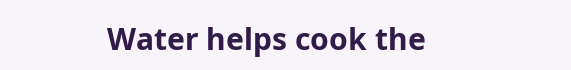Water helps cook the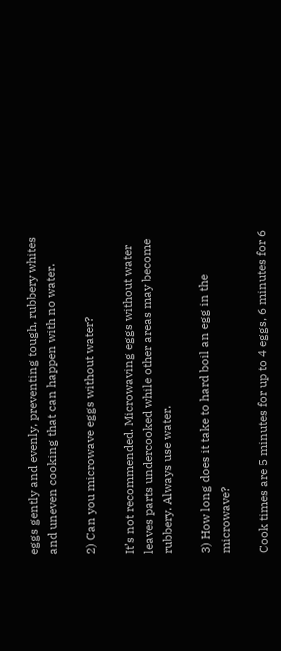eggs gently and evenly, preventing tough, rubbery whites and uneven cooking that can happen with no water.

2) Can you microwave eggs without water?

It’s not recommended. Microwaving eggs without water leaves parts undercooked while other areas may become rubbery. Always use water.

3) How long does it take to hard boil an egg in the microwave?

Cook times are 5 minutes for up to 4 eggs, 6 minutes for 6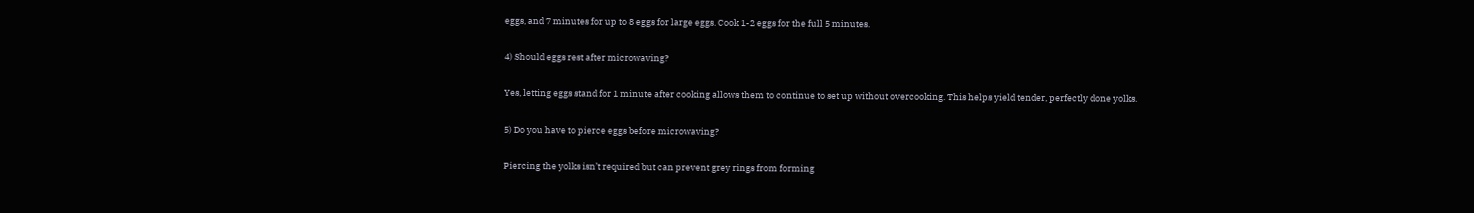eggs, and 7 minutes for up to 8 eggs for large eggs. Cook 1-2 eggs for the full 5 minutes.

4) Should eggs rest after microwaving?

Yes, letting eggs stand for 1 minute after cooking allows them to continue to set up without overcooking. This helps yield tender, perfectly done yolks.

5) Do you have to pierce eggs before microwaving?

Piercing the yolks isn’t required but can prevent grey rings from forming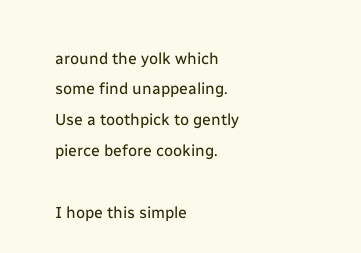around the yolk which some find unappealing. Use a toothpick to gently pierce before cooking.

I hope this simple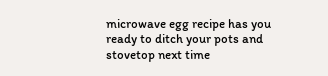microwave egg recipe has you ready to ditch your pots and stovetop next time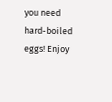you need hard-boiled eggs! Enjoy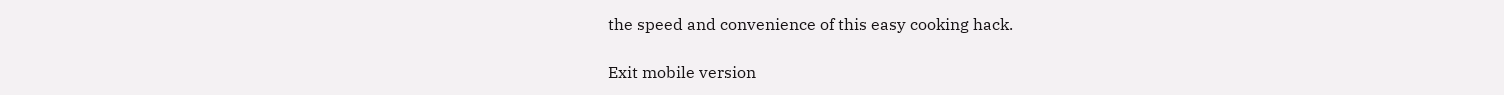the speed and convenience of this easy cooking hack.

Exit mobile version